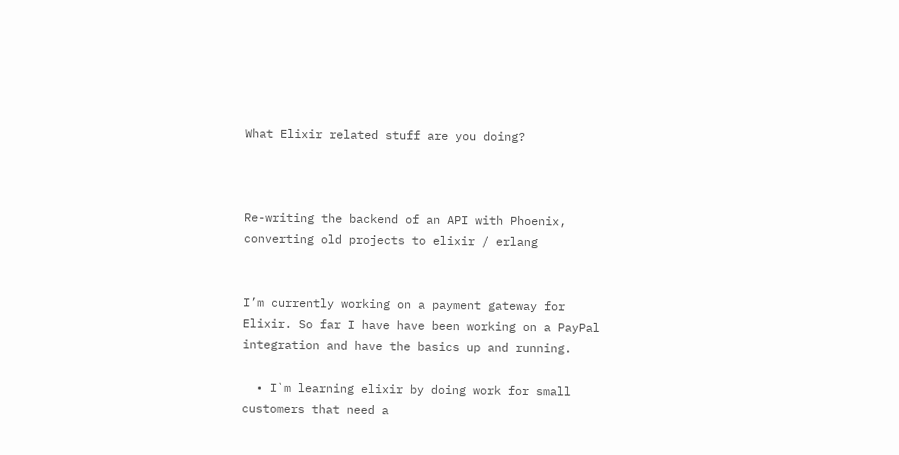What Elixir related stuff are you doing?



Re-writing the backend of an API with Phoenix, converting old projects to elixir / erlang


I’m currently working on a payment gateway for Elixir. So far I have have been working on a PayPal integration and have the basics up and running.

  • I`m learning elixir by doing work for small customers that need a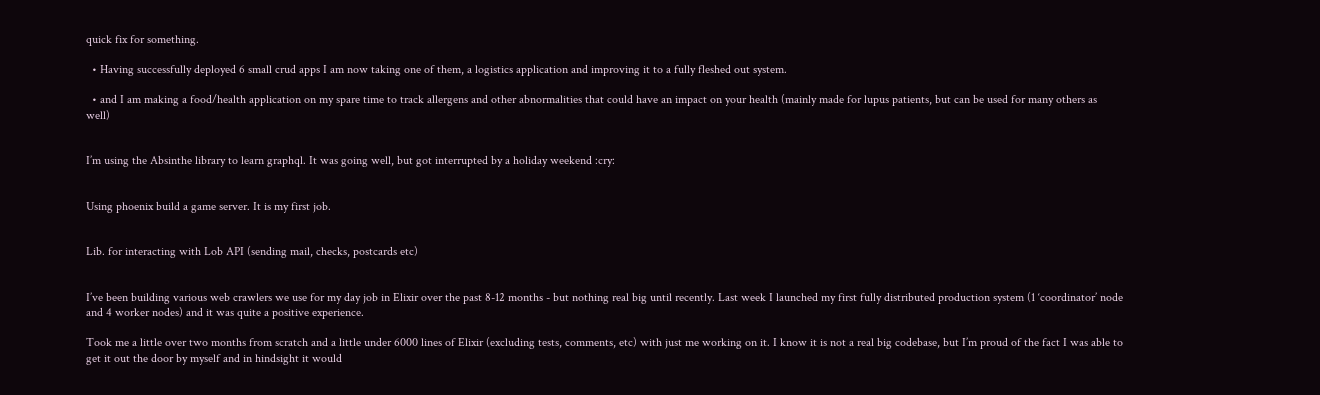quick fix for something.

  • Having successfully deployed 6 small crud apps I am now taking one of them, a logistics application and improving it to a fully fleshed out system.

  • and I am making a food/health application on my spare time to track allergens and other abnormalities that could have an impact on your health (mainly made for lupus patients, but can be used for many others as well)


I’m using the Absinthe library to learn graphql. It was going well, but got interrupted by a holiday weekend :cry:


Using phoenix build a game server. It is my first job.


Lib. for interacting with Lob API (sending mail, checks, postcards etc)


I’ve been building various web crawlers we use for my day job in Elixir over the past 8-12 months - but nothing real big until recently. Last week I launched my first fully distributed production system (1 ‘coordinator’ node and 4 worker nodes) and it was quite a positive experience.

Took me a little over two months from scratch and a little under 6000 lines of Elixir (excluding tests, comments, etc) with just me working on it. I know it is not a real big codebase, but I’m proud of the fact I was able to get it out the door by myself and in hindsight it would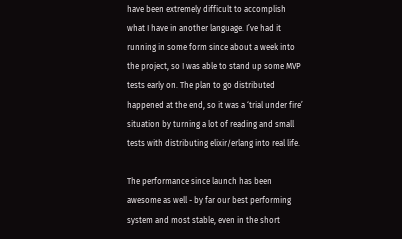have been extremely difficult to accomplish what I have in another language. I’ve had it running in some form since about a week into the project, so I was able to stand up some MVP tests early on. The plan to go distributed happened at the end, so it was a ‘trial under fire’ situation by turning a lot of reading and small tests with distributing elixir/erlang into real life.

The performance since launch has been awesome as well - by far our best performing system and most stable, even in the short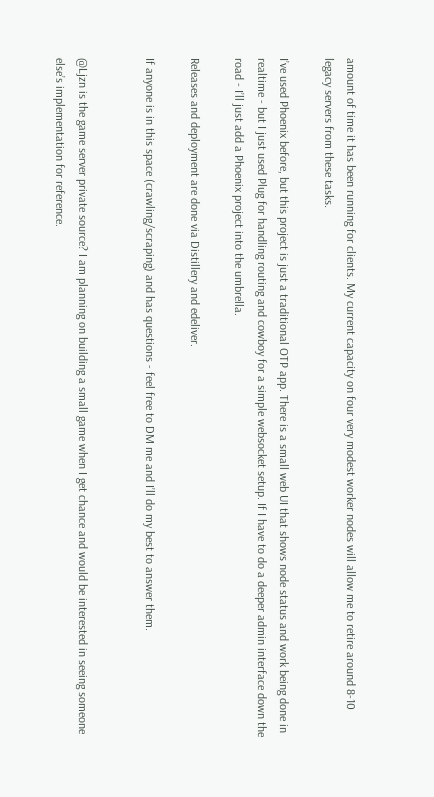amount of time it has been running for clients. My current capacity on four very modest worker nodes will allow me to retire around 8-10 legacy servers from these tasks.

I’ve used Phoenix before, but this project is just a traditional OTP app. There is a small web UI that shows node status and work being done in realtime - but I just used Plug for handling routing and cowboy for a simple websocket setup. If I have to do a deeper admin interface down the road - I’ll just add a Phoenix project into the umbrella.

Releases and deployment are done via Distillery and edeliver.

If anyone is in this space (crawling/scraping) and has questions - feel free to DM me and I’ll do my best to answer them.


@Ljzn is the game server private source? I am planning on building a small game when I get chance and would be interested in seeing someone else’s implementation for reference.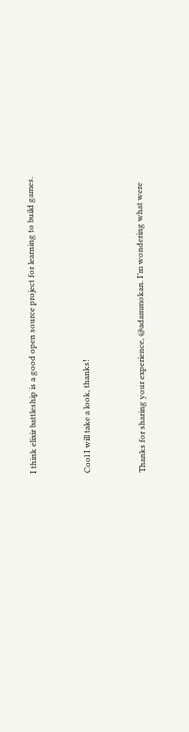I think elixir battleship is a good open source project for learning to build games.


Cool I will take a look, thanks!


Thanks for sharing your experience, @adammokan. I’m wondering what were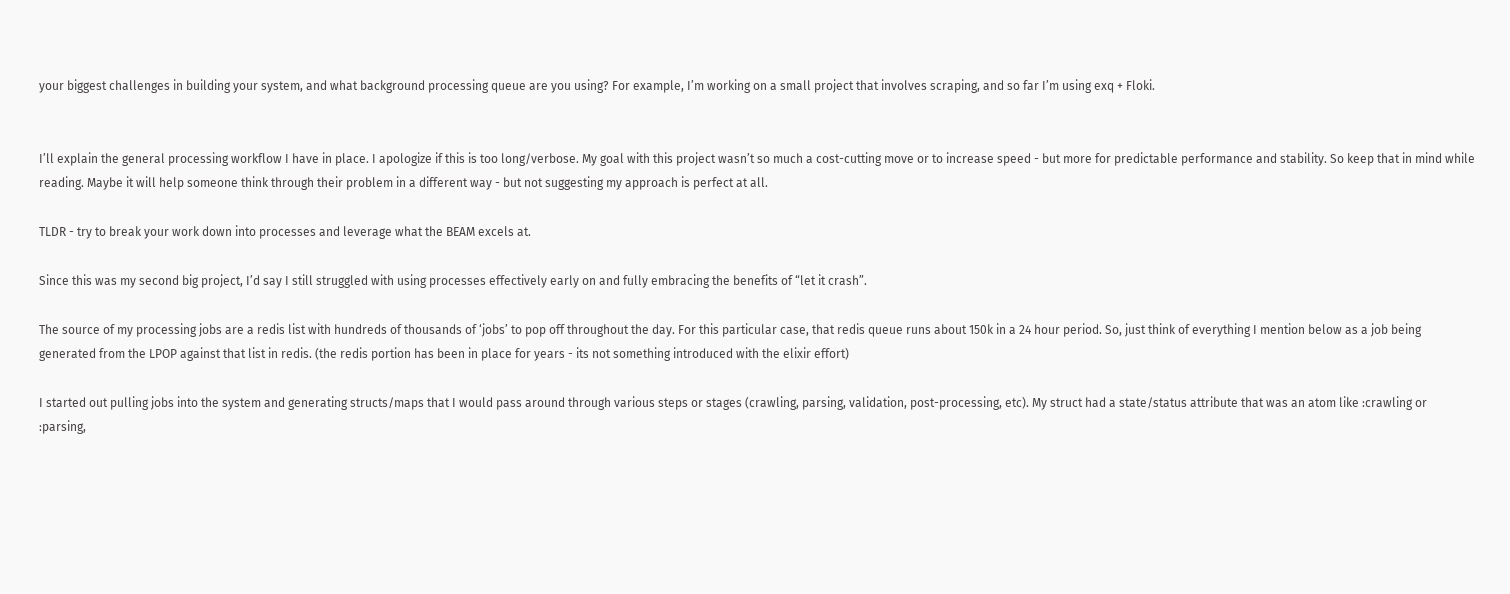your biggest challenges in building your system, and what background processing queue are you using? For example, I’m working on a small project that involves scraping, and so far I’m using exq + Floki.


I’ll explain the general processing workflow I have in place. I apologize if this is too long/verbose. My goal with this project wasn’t so much a cost-cutting move or to increase speed - but more for predictable performance and stability. So keep that in mind while reading. Maybe it will help someone think through their problem in a different way - but not suggesting my approach is perfect at all.

TLDR - try to break your work down into processes and leverage what the BEAM excels at.

Since this was my second big project, I’d say I still struggled with using processes effectively early on and fully embracing the benefits of “let it crash”.

The source of my processing jobs are a redis list with hundreds of thousands of ‘jobs’ to pop off throughout the day. For this particular case, that redis queue runs about 150k in a 24 hour period. So, just think of everything I mention below as a job being generated from the LPOP against that list in redis. (the redis portion has been in place for years - its not something introduced with the elixir effort)

I started out pulling jobs into the system and generating structs/maps that I would pass around through various steps or stages (crawling, parsing, validation, post-processing, etc). My struct had a state/status attribute that was an atom like :crawling or :parsing,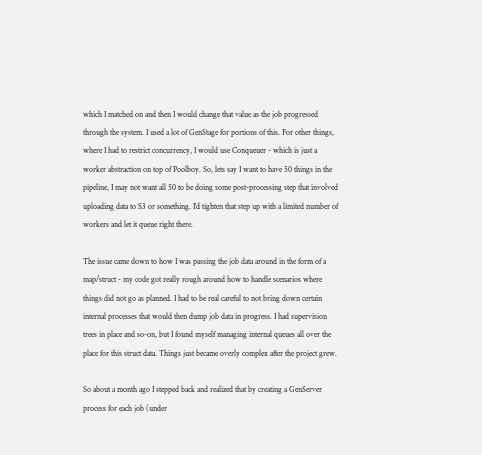which I matched on and then I would change that value as the job progressed through the system. I used a lot of GenStage for portions of this. For other things, where I had to restrict concurrency, I would use Conqueuer - which is just a worker abstraction on top of Poolboy. So, lets say I want to have 50 things in the pipeline, I may not want all 50 to be doing some post-processing step that involved uploading data to S3 or something. I’d tighten that step up with a limited number of workers and let it queue right there.

The issue came down to how I was passing the job data around in the form of a map/struct - my code got really rough around how to handle scenarios where things did not go as planned. I had to be real careful to not bring down certain internal processes that would then dump job data in progress. I had supervision trees in place and so-on, but I found myself managing internal queues all over the place for this struct data. Things just became overly complex after the project grew.

So about a month ago I stepped back and realized that by creating a GenServer process for each job (under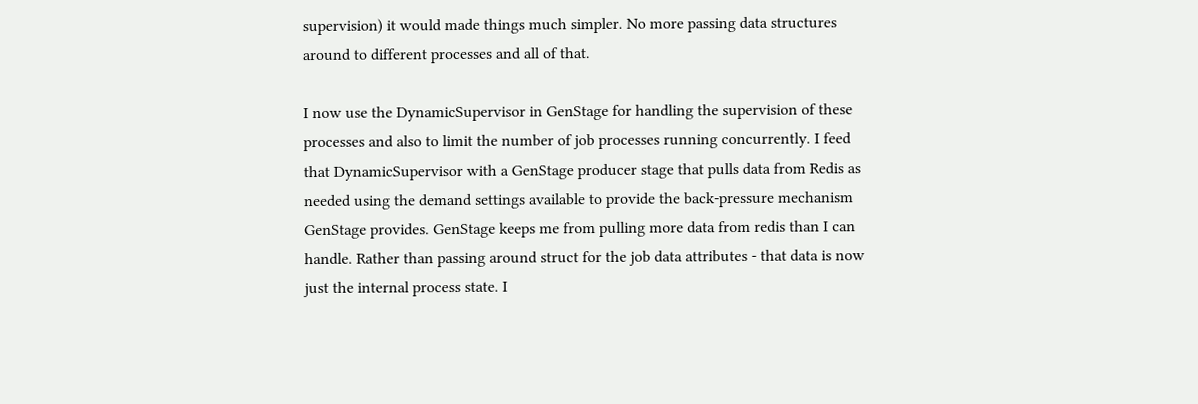supervision) it would made things much simpler. No more passing data structures around to different processes and all of that.

I now use the DynamicSupervisor in GenStage for handling the supervision of these processes and also to limit the number of job processes running concurrently. I feed that DynamicSupervisor with a GenStage producer stage that pulls data from Redis as needed using the demand settings available to provide the back-pressure mechanism GenStage provides. GenStage keeps me from pulling more data from redis than I can handle. Rather than passing around struct for the job data attributes - that data is now just the internal process state. I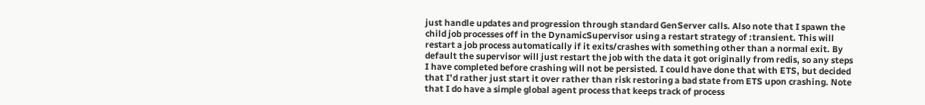just handle updates and progression through standard GenServer calls. Also note that I spawn the child job processes off in the DynamicSupervisor using a restart strategy of :transient. This will restart a job process automatically if it exits/crashes with something other than a normal exit. By default the supervisor will just restart the job with the data it got originally from redis, so any steps I have completed before crashing will not be persisted. I could have done that with ETS, but decided that I’d rather just start it over rather than risk restoring a bad state from ETS upon crashing. Note that I do have a simple global agent process that keeps track of process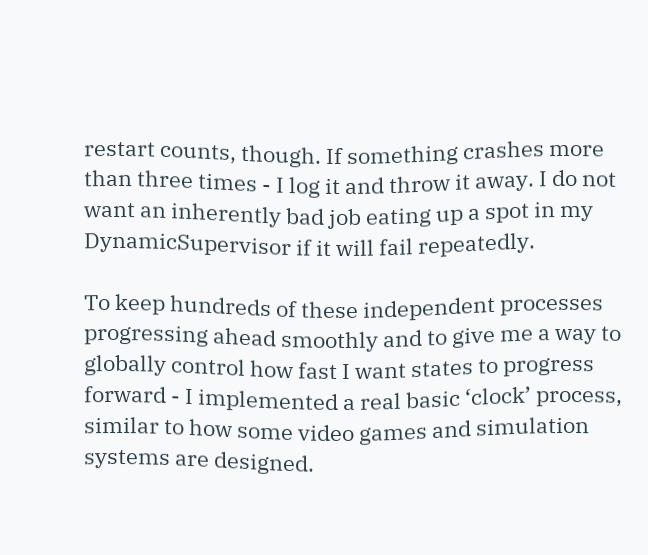restart counts, though. If something crashes more than three times - I log it and throw it away. I do not want an inherently bad job eating up a spot in my DynamicSupervisor if it will fail repeatedly.

To keep hundreds of these independent processes progressing ahead smoothly and to give me a way to globally control how fast I want states to progress forward - I implemented a real basic ‘clock’ process, similar to how some video games and simulation systems are designed.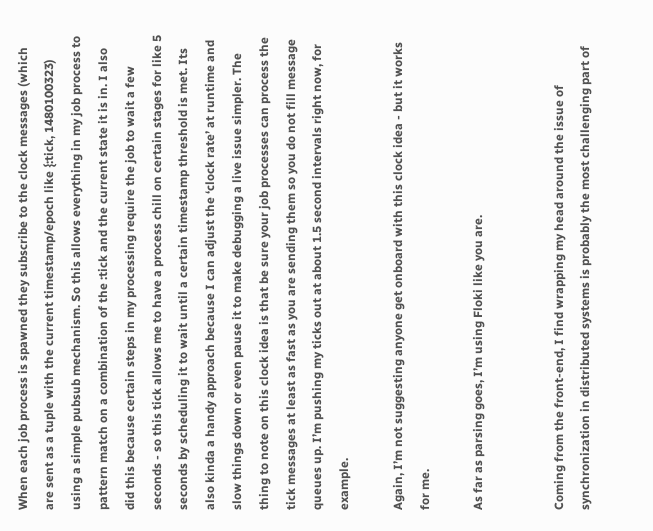When each job process is spawned they subscribe to the clock messages (which are sent as a tuple with the current timestamp/epoch like {:tick, 1480100323) using a simple pubsub mechanism. So this allows everything in my job process to pattern match on a combination of the :tick and the current state it is in. I also did this because certain steps in my processing require the job to wait a few seconds - so this tick allows me to have a process chill on certain stages for like 5 seconds by scheduling it to wait until a certain timestamp threshold is met. Its also kinda a handy approach because I can adjust the ‘clock rate’ at runtime and slow things down or even pause it to make debugging a live issue simpler. The thing to note on this clock idea is that be sure your job processes can process the tick messages at least as fast as you are sending them so you do not fill message queues up. I’m pushing my ticks out at about 1.5 second intervals right now, for example.

Again, I’m not suggesting anyone get onboard with this clock idea - but it works for me.

As far as parsing goes, I’m using Floki like you are.


Coming from the front-end, I find wrapping my head around the issue of synchronization in distributed systems is probably the most challenging part of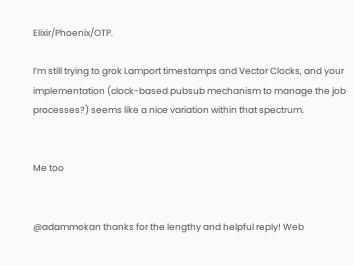Elixir/Phoenix/OTP.

I’m still trying to grok Lamport timestamps and Vector Clocks, and your implementation (clock-based pubsub mechanism to manage the job processes?) seems like a nice variation within that spectrum.


Me too


@adammokan thanks for the lengthy and helpful reply! Web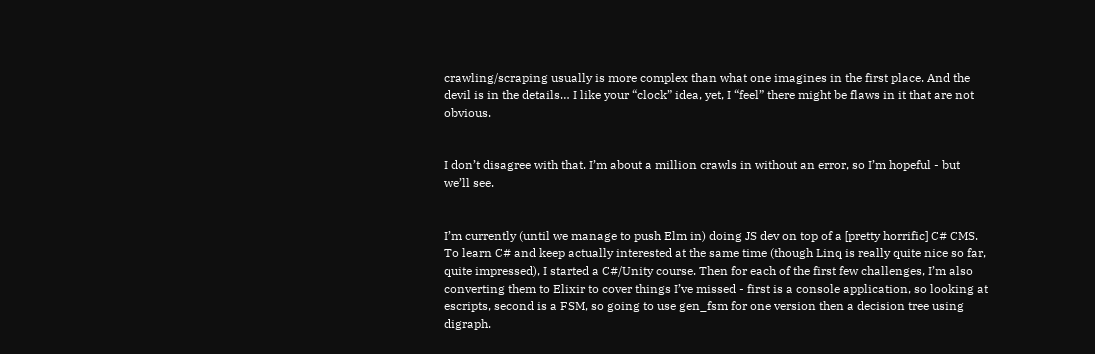crawling/scraping usually is more complex than what one imagines in the first place. And the devil is in the details… I like your “clock” idea, yet, I “feel” there might be flaws in it that are not obvious.


I don’t disagree with that. I’m about a million crawls in without an error, so I’m hopeful - but we’ll see.


I’m currently (until we manage to push Elm in) doing JS dev on top of a [pretty horrific] C# CMS. To learn C# and keep actually interested at the same time (though Linq is really quite nice so far, quite impressed), I started a C#/Unity course. Then for each of the first few challenges, I’m also converting them to Elixir to cover things I’ve missed - first is a console application, so looking at escripts, second is a FSM, so going to use gen_fsm for one version then a decision tree using digraph.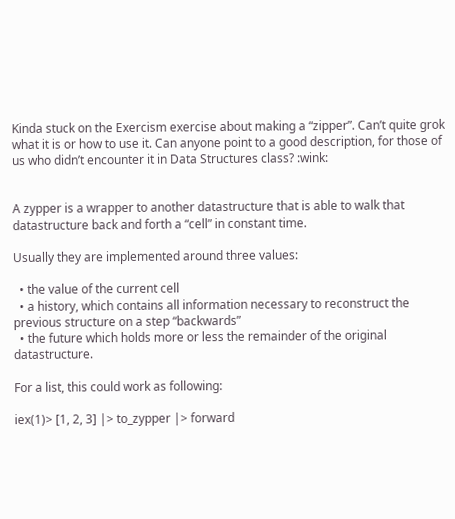Kinda stuck on the Exercism exercise about making a “zipper”. Can’t quite grok what it is or how to use it. Can anyone point to a good description, for those of us who didn’t encounter it in Data Structures class? :wink:


A zypper is a wrapper to another datastructure that is able to walk that datastructure back and forth a “cell” in constant time.

Usually they are implemented around three values:

  • the value of the current cell
  • a history, which contains all information necessary to reconstruct the previous structure on a step “backwards”
  • the future which holds more or less the remainder of the original datastructure.

For a list, this could work as following:

iex(1)> [1, 2, 3] |> to_zypper |> forward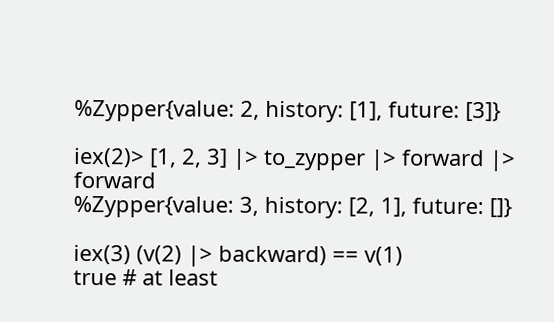%Zypper{value: 2, history: [1], future: [3]}

iex(2)> [1, 2, 3] |> to_zypper |> forward |> forward
%Zypper{value: 3, history: [2, 1], future: []}

iex(3) (v(2) |> backward) == v(1)
true # at least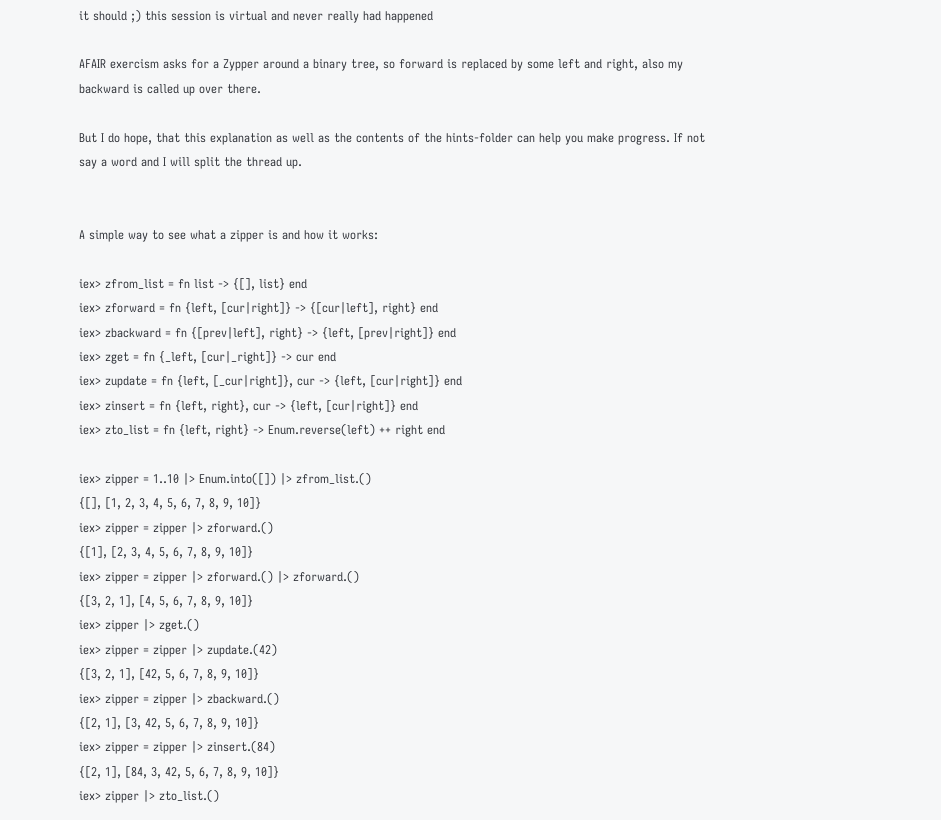it should ;) this session is virtual and never really had happened

AFAIR exercism asks for a Zypper around a binary tree, so forward is replaced by some left and right, also my backward is called up over there.

But I do hope, that this explanation as well as the contents of the hints-folder can help you make progress. If not say a word and I will split the thread up.


A simple way to see what a zipper is and how it works:

iex> zfrom_list = fn list -> {[], list} end
iex> zforward = fn {left, [cur|right]} -> {[cur|left], right} end
iex> zbackward = fn {[prev|left], right} -> {left, [prev|right]} end
iex> zget = fn {_left, [cur|_right]} -> cur end
iex> zupdate = fn {left, [_cur|right]}, cur -> {left, [cur|right]} end
iex> zinsert = fn {left, right}, cur -> {left, [cur|right]} end
iex> zto_list = fn {left, right} -> Enum.reverse(left) ++ right end

iex> zipper = 1..10 |> Enum.into([]) |> zfrom_list.()
{[], [1, 2, 3, 4, 5, 6, 7, 8, 9, 10]}
iex> zipper = zipper |> zforward.()
{[1], [2, 3, 4, 5, 6, 7, 8, 9, 10]}
iex> zipper = zipper |> zforward.() |> zforward.()
{[3, 2, 1], [4, 5, 6, 7, 8, 9, 10]}
iex> zipper |> zget.()
iex> zipper = zipper |> zupdate.(42)
{[3, 2, 1], [42, 5, 6, 7, 8, 9, 10]}
iex> zipper = zipper |> zbackward.()
{[2, 1], [3, 42, 5, 6, 7, 8, 9, 10]}
iex> zipper = zipper |> zinsert.(84)
{[2, 1], [84, 3, 42, 5, 6, 7, 8, 9, 10]}
iex> zipper |> zto_list.()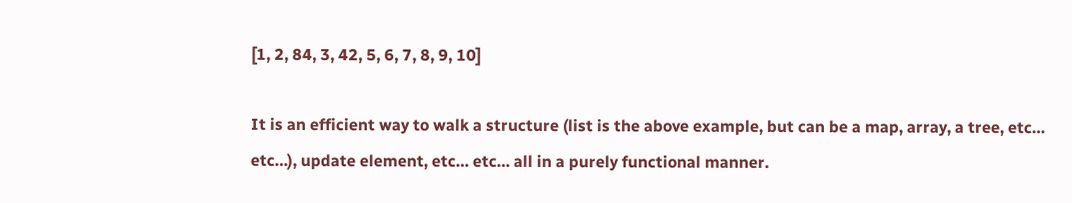[1, 2, 84, 3, 42, 5, 6, 7, 8, 9, 10]

It is an efficient way to walk a structure (list is the above example, but can be a map, array, a tree, etc… etc…), update element, etc… etc… all in a purely functional manner.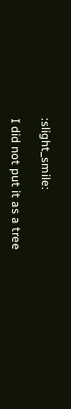:slight_smile:

I did not put it as a tree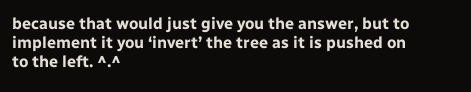because that would just give you the answer, but to implement it you ‘invert’ the tree as it is pushed on to the left. ^.^